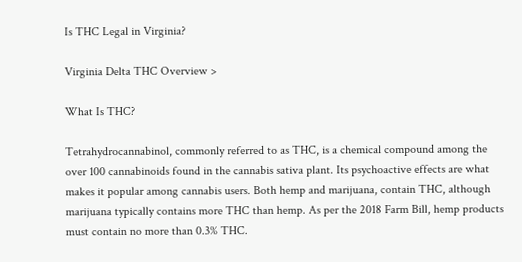Is THC Legal in Virginia?

Virginia Delta THC Overview >

What Is THC?

Tetrahydrocannabinol, commonly referred to as THC, is a chemical compound among the over 100 cannabinoids found in the cannabis sativa plant. Its psychoactive effects are what makes it popular among cannabis users. Both hemp and marijuana, contain THC, although marijuana typically contains more THC than hemp. As per the 2018 Farm Bill, hemp products must contain no more than 0.3% THC.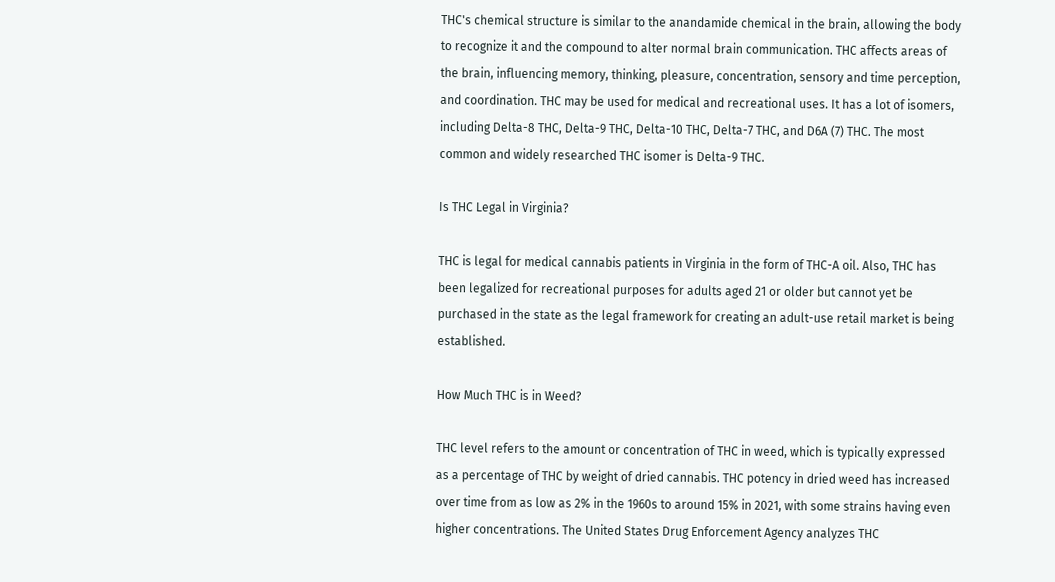THC's chemical structure is similar to the anandamide chemical in the brain, allowing the body to recognize it and the compound to alter normal brain communication. THC affects areas of the brain, influencing memory, thinking, pleasure, concentration, sensory and time perception, and coordination. THC may be used for medical and recreational uses. It has a lot of isomers, including Delta-8 THC, Delta-9 THC, Delta-10 THC, Delta-7 THC, and D6A (7) THC. The most common and widely researched THC isomer is Delta-9 THC.

Is THC Legal in Virginia?

THC is legal for medical cannabis patients in Virginia in the form of THC-A oil. Also, THC has been legalized for recreational purposes for adults aged 21 or older but cannot yet be purchased in the state as the legal framework for creating an adult-use retail market is being established.

How Much THC is in Weed?

THC level refers to the amount or concentration of THC in weed, which is typically expressed as a percentage of THC by weight of dried cannabis. THC potency in dried weed has increased over time from as low as 2% in the 1960s to around 15% in 2021, with some strains having even higher concentrations. The United States Drug Enforcement Agency analyzes THC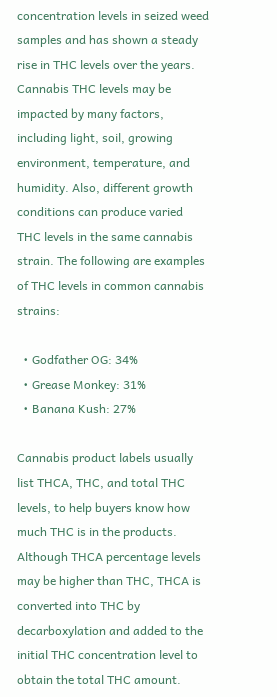concentration levels in seized weed samples and has shown a steady rise in THC levels over the years. Cannabis THC levels may be impacted by many factors, including light, soil, growing environment, temperature, and humidity. Also, different growth conditions can produce varied THC levels in the same cannabis strain. The following are examples of THC levels in common cannabis strains:

  • Godfather OG: 34%
  • Grease Monkey: 31%
  • Banana Kush: 27%

Cannabis product labels usually list THCA, THC, and total THC levels, to help buyers know how much THC is in the products. Although THCA percentage levels may be higher than THC, THCA is converted into THC by decarboxylation and added to the initial THC concentration level to obtain the total THC amount.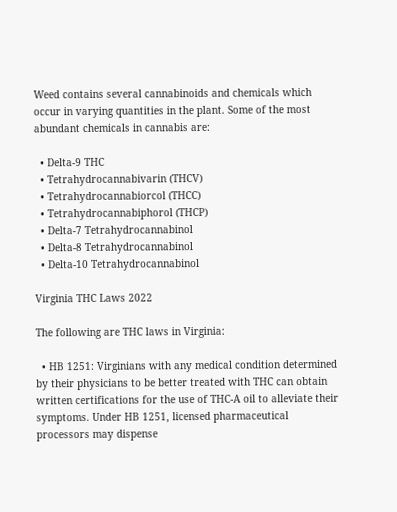Weed contains several cannabinoids and chemicals which occur in varying quantities in the plant. Some of the most abundant chemicals in cannabis are:

  • Delta-9 THC
  • Tetrahydrocannabivarin (THCV)
  • Tetrahydrocannabiorcol (THCC)
  • Tetrahydrocannabiphorol (THCP)
  • Delta-7 Tetrahydrocannabinol
  • Delta-8 Tetrahydrocannabinol
  • Delta-10 Tetrahydrocannabinol

Virginia THC Laws 2022

The following are THC laws in Virginia:

  • HB 1251: Virginians with any medical condition determined by their physicians to be better treated with THC can obtain written certifications for the use of THC-A oil to alleviate their symptoms. Under HB 1251, licensed pharmaceutical processors may dispense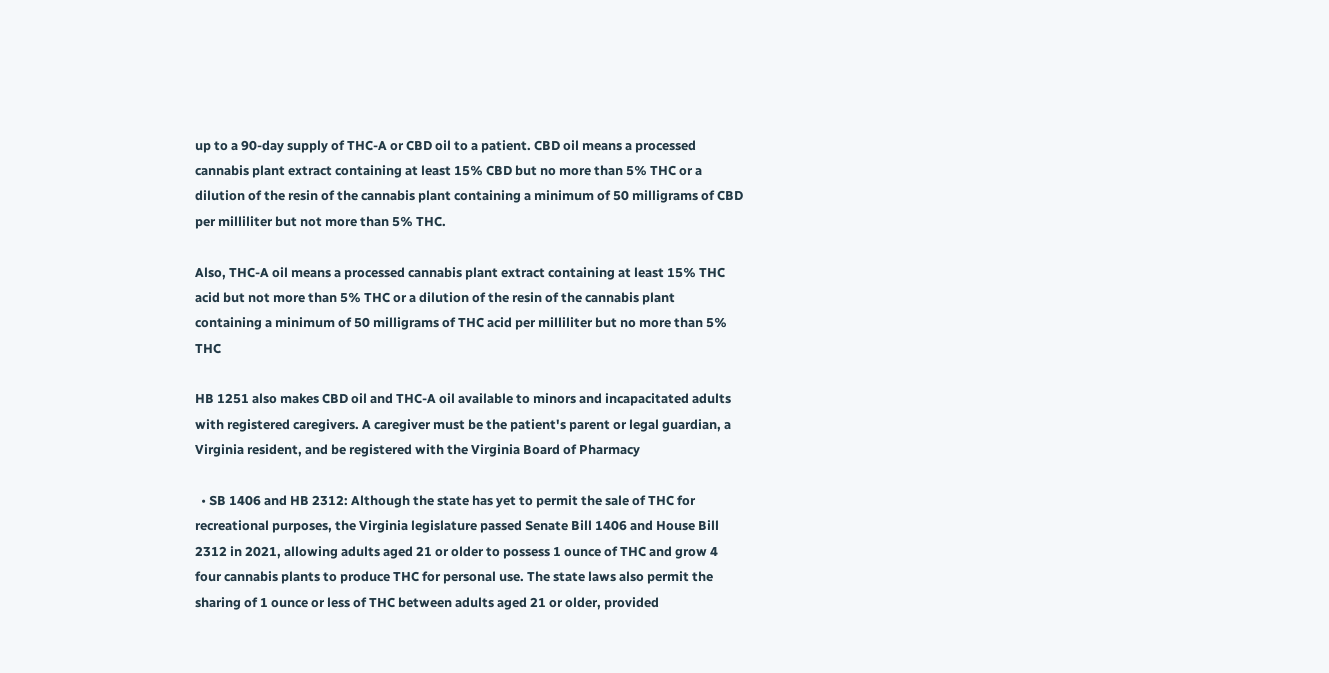up to a 90-day supply of THC-A or CBD oil to a patient. CBD oil means a processed cannabis plant extract containing at least 15% CBD but no more than 5% THC or a dilution of the resin of the cannabis plant containing a minimum of 50 milligrams of CBD per milliliter but not more than 5% THC.

Also, THC-A oil means a processed cannabis plant extract containing at least 15% THC acid but not more than 5% THC or a dilution of the resin of the cannabis plant containing a minimum of 50 milligrams of THC acid per milliliter but no more than 5% THC

HB 1251 also makes CBD oil and THC-A oil available to minors and incapacitated adults with registered caregivers. A caregiver must be the patient's parent or legal guardian, a Virginia resident, and be registered with the Virginia Board of Pharmacy

  • SB 1406 and HB 2312: Although the state has yet to permit the sale of THC for recreational purposes, the Virginia legislature passed Senate Bill 1406 and House Bill 2312 in 2021, allowing adults aged 21 or older to possess 1 ounce of THC and grow 4 four cannabis plants to produce THC for personal use. The state laws also permit the sharing of 1 ounce or less of THC between adults aged 21 or older, provided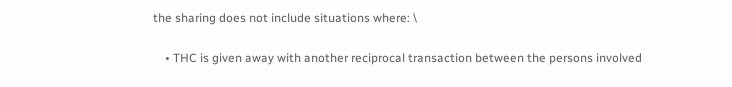the sharing does not include situations where: \

    • THC is given away with another reciprocal transaction between the persons involved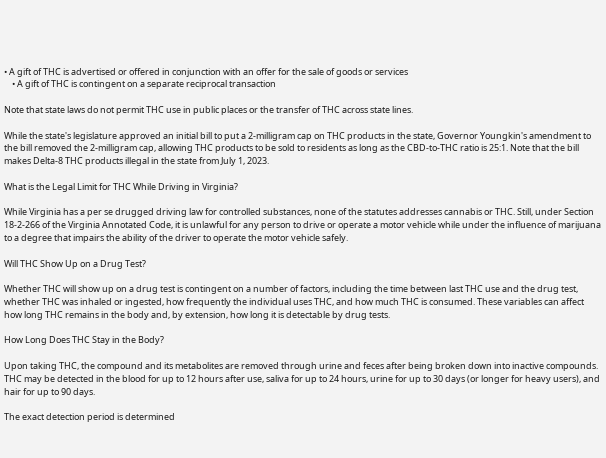• A gift of THC is advertised or offered in conjunction with an offer for the sale of goods or services
    • A gift of THC is contingent on a separate reciprocal transaction

Note that state laws do not permit THC use in public places or the transfer of THC across state lines.

While the state's legislature approved an initial bill to put a 2-milligram cap on THC products in the state, Governor Youngkin's amendment to the bill removed the 2-milligram cap, allowing THC products to be sold to residents as long as the CBD-to-THC ratio is 25:1. Note that the bill makes Delta-8 THC products illegal in the state from July 1, 2023.

What is the Legal Limit for THC While Driving in Virginia?

While Virginia has a per se drugged driving law for controlled substances, none of the statutes addresses cannabis or THC. Still, under Section 18-2-266 of the Virginia Annotated Code, it is unlawful for any person to drive or operate a motor vehicle while under the influence of marijuana to a degree that impairs the ability of the driver to operate the motor vehicle safely.

Will THC Show Up on a Drug Test?

Whether THC will show up on a drug test is contingent on a number of factors, including the time between last THC use and the drug test, whether THC was inhaled or ingested, how frequently the individual uses THC, and how much THC is consumed. These variables can affect how long THC remains in the body and, by extension, how long it is detectable by drug tests.

How Long Does THC Stay in the Body?

Upon taking THC, the compound and its metabolites are removed through urine and feces after being broken down into inactive compounds. THC may be detected in the blood for up to 12 hours after use, saliva for up to 24 hours, urine for up to 30 days (or longer for heavy users), and hair for up to 90 days.

The exact detection period is determined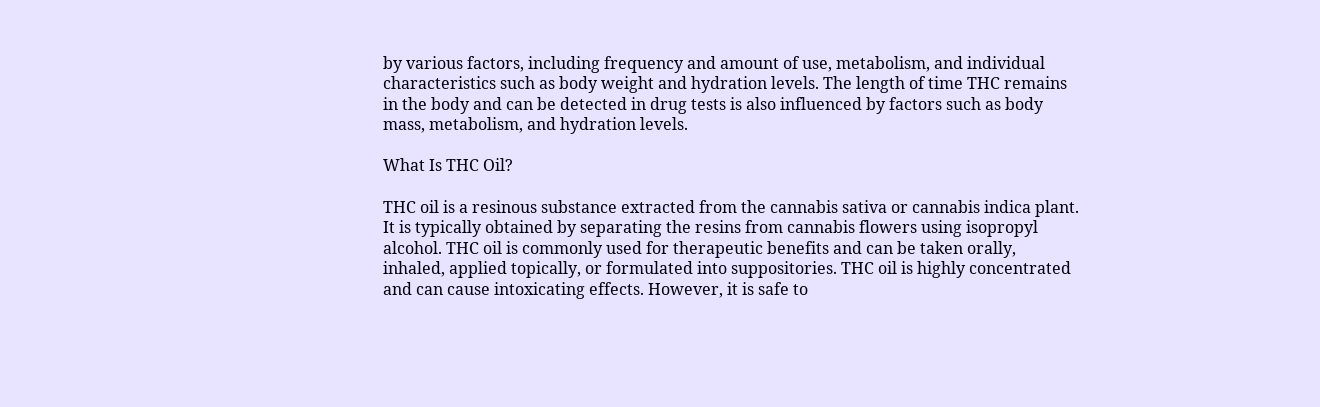by various factors, including frequency and amount of use, metabolism, and individual characteristics such as body weight and hydration levels. The length of time THC remains in the body and can be detected in drug tests is also influenced by factors such as body mass, metabolism, and hydration levels.

What Is THC Oil?

THC oil is a resinous substance extracted from the cannabis sativa or cannabis indica plant. It is typically obtained by separating the resins from cannabis flowers using isopropyl alcohol. THC oil is commonly used for therapeutic benefits and can be taken orally, inhaled, applied topically, or formulated into suppositories. THC oil is highly concentrated and can cause intoxicating effects. However, it is safe to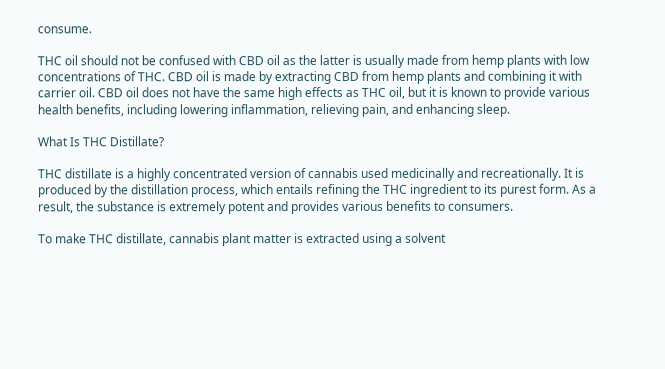consume.

THC oil should not be confused with CBD oil as the latter is usually made from hemp plants with low concentrations of THC. CBD oil is made by extracting CBD from hemp plants and combining it with carrier oil. CBD oil does not have the same high effects as THC oil, but it is known to provide various health benefits, including lowering inflammation, relieving pain, and enhancing sleep.

What Is THC Distillate?

THC distillate is a highly concentrated version of cannabis used medicinally and recreationally. It is produced by the distillation process, which entails refining the THC ingredient to its purest form. As a result, the substance is extremely potent and provides various benefits to consumers.

To make THC distillate, cannabis plant matter is extracted using a solvent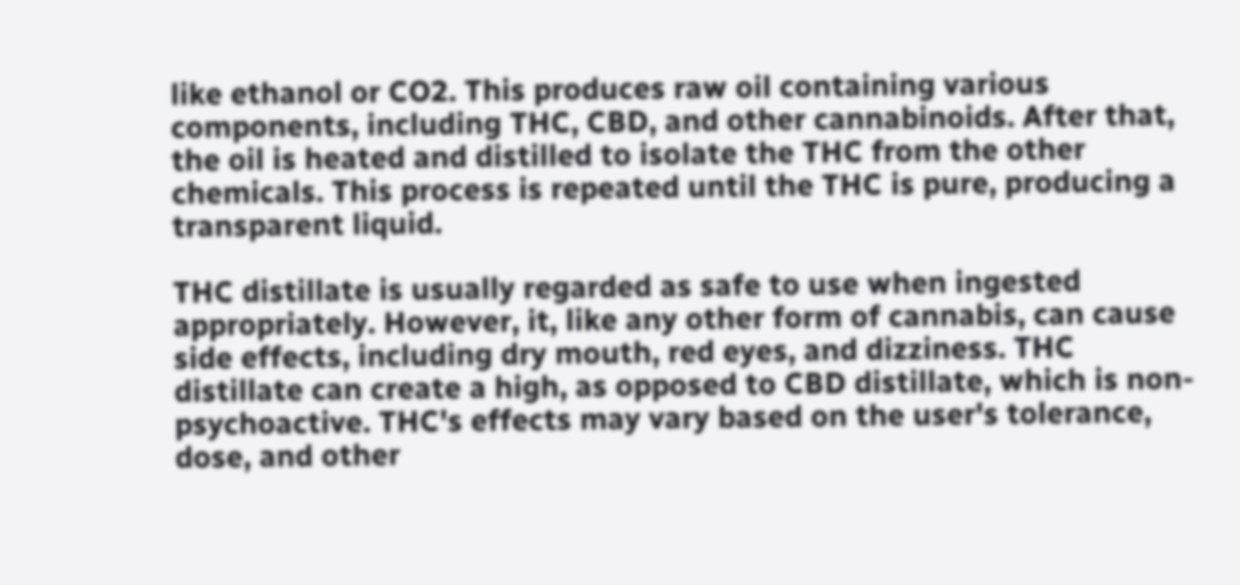like ethanol or CO2. This produces raw oil containing various components, including THC, CBD, and other cannabinoids. After that, the oil is heated and distilled to isolate the THC from the other chemicals. This process is repeated until the THC is pure, producing a transparent liquid.

THC distillate is usually regarded as safe to use when ingested appropriately. However, it, like any other form of cannabis, can cause side effects, including dry mouth, red eyes, and dizziness. THC distillate can create a high, as opposed to CBD distillate, which is non-psychoactive. THC's effects may vary based on the user's tolerance, dose, and other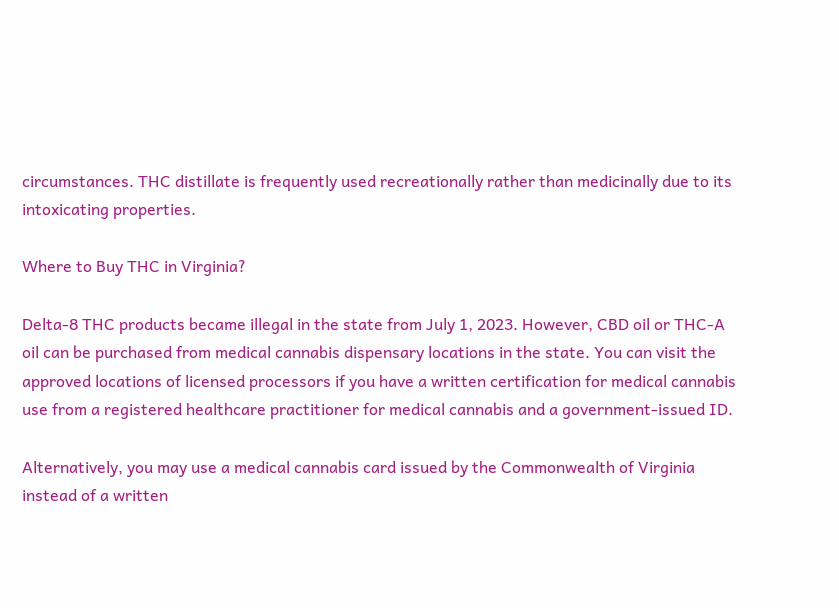circumstances. THC distillate is frequently used recreationally rather than medicinally due to its intoxicating properties.

Where to Buy THC in Virginia?

Delta-8 THC products became illegal in the state from July 1, 2023. However, CBD oil or THC-A oil can be purchased from medical cannabis dispensary locations in the state. You can visit the approved locations of licensed processors if you have a written certification for medical cannabis use from a registered healthcare practitioner for medical cannabis and a government-issued ID.

Alternatively, you may use a medical cannabis card issued by the Commonwealth of Virginia instead of a written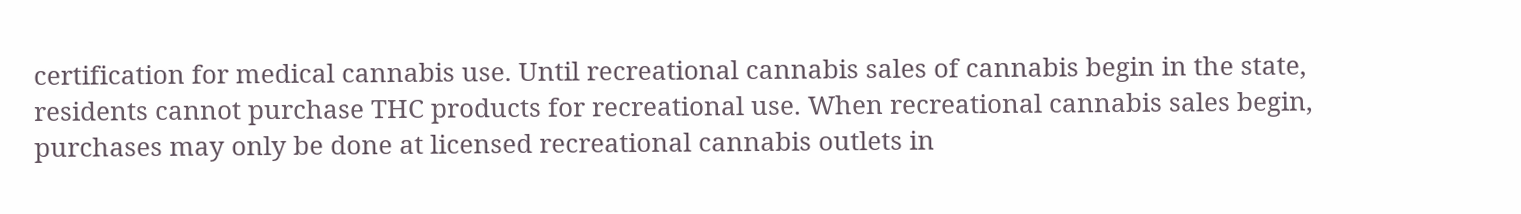certification for medical cannabis use. Until recreational cannabis sales of cannabis begin in the state, residents cannot purchase THC products for recreational use. When recreational cannabis sales begin, purchases may only be done at licensed recreational cannabis outlets in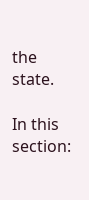the state.

In this section: